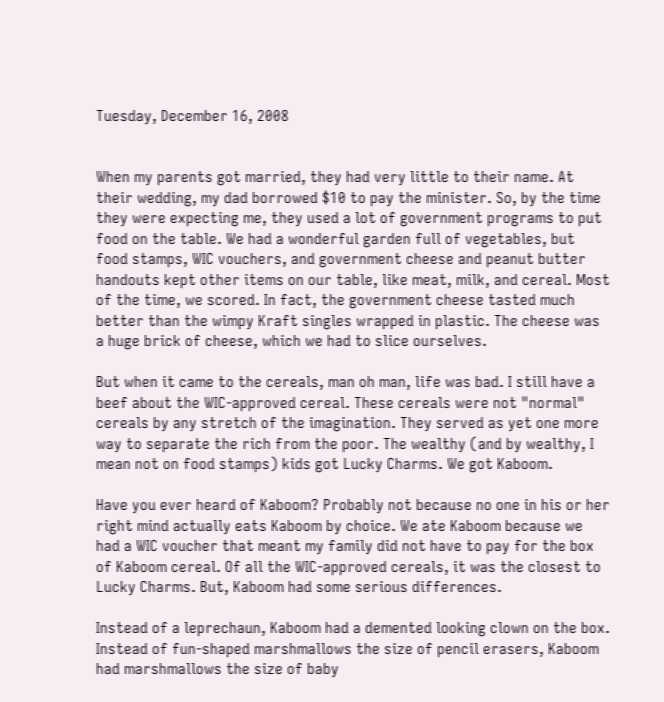Tuesday, December 16, 2008


When my parents got married, they had very little to their name. At their wedding, my dad borrowed $10 to pay the minister. So, by the time they were expecting me, they used a lot of government programs to put food on the table. We had a wonderful garden full of vegetables, but food stamps, WIC vouchers, and government cheese and peanut butter handouts kept other items on our table, like meat, milk, and cereal. Most of the time, we scored. In fact, the government cheese tasted much better than the wimpy Kraft singles wrapped in plastic. The cheese was a huge brick of cheese, which we had to slice ourselves.

But when it came to the cereals, man oh man, life was bad. I still have a beef about the WIC-approved cereal. These cereals were not "normal" cereals by any stretch of the imagination. They served as yet one more way to separate the rich from the poor. The wealthy (and by wealthy, I mean not on food stamps) kids got Lucky Charms. We got Kaboom.

Have you ever heard of Kaboom? Probably not because no one in his or her right mind actually eats Kaboom by choice. We ate Kaboom because we had a WIC voucher that meant my family did not have to pay for the box of Kaboom cereal. Of all the WIC-approved cereals, it was the closest to Lucky Charms. But, Kaboom had some serious differences.

Instead of a leprechaun, Kaboom had a demented looking clown on the box. Instead of fun-shaped marshmallows the size of pencil erasers, Kaboom had marshmallows the size of baby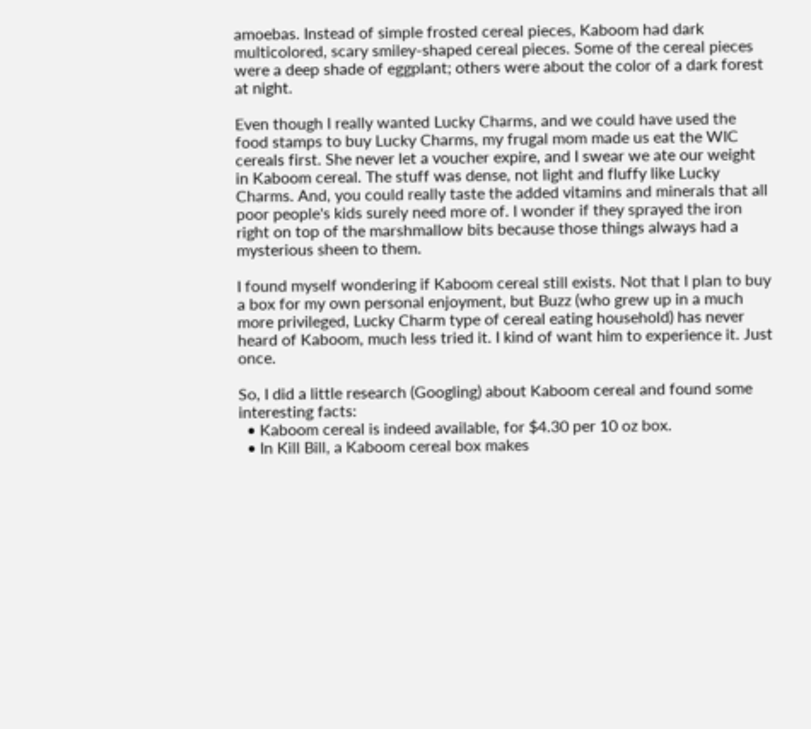amoebas. Instead of simple frosted cereal pieces, Kaboom had dark multicolored, scary smiley-shaped cereal pieces. Some of the cereal pieces were a deep shade of eggplant; others were about the color of a dark forest at night.

Even though I really wanted Lucky Charms, and we could have used the food stamps to buy Lucky Charms, my frugal mom made us eat the WIC cereals first. She never let a voucher expire, and I swear we ate our weight in Kaboom cereal. The stuff was dense, not light and fluffy like Lucky Charms. And, you could really taste the added vitamins and minerals that all poor people's kids surely need more of. I wonder if they sprayed the iron right on top of the marshmallow bits because those things always had a mysterious sheen to them.

I found myself wondering if Kaboom cereal still exists. Not that I plan to buy a box for my own personal enjoyment, but Buzz (who grew up in a much more privileged, Lucky Charm type of cereal eating household) has never heard of Kaboom, much less tried it. I kind of want him to experience it. Just once.

So, I did a little research (Googling) about Kaboom cereal and found some interesting facts:
  • Kaboom cereal is indeed available, for $4.30 per 10 oz box.
  • In Kill Bill, a Kaboom cereal box makes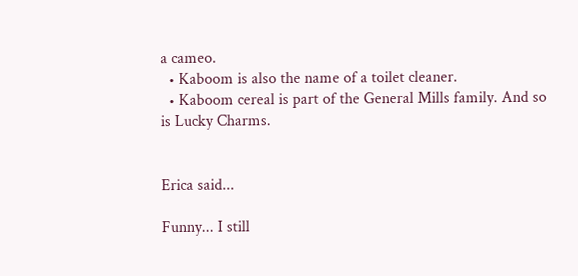a cameo.
  • Kaboom is also the name of a toilet cleaner.
  • Kaboom cereal is part of the General Mills family. And so is Lucky Charms.


Erica said...

Funny... I still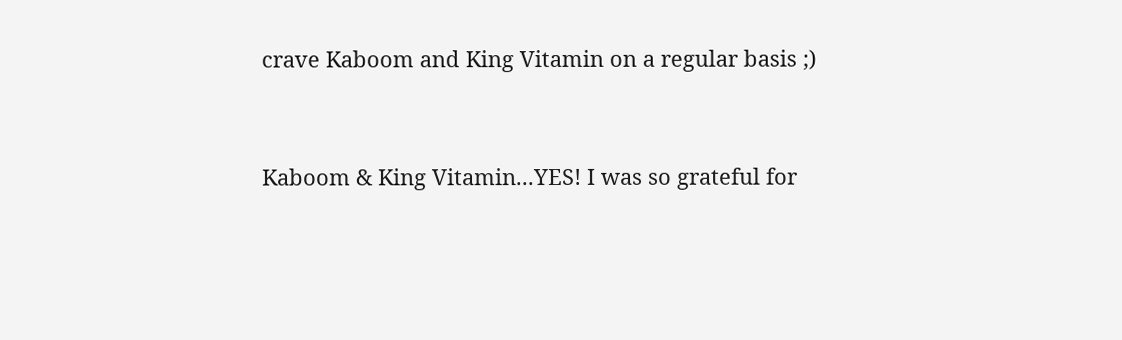crave Kaboom and King Vitamin on a regular basis ;)


Kaboom & King Vitamin...YES! I was so grateful for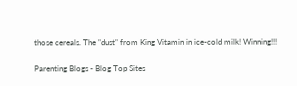those cereals. The "dust" from King Vitamin in ice-cold milk! Winning!!!

Parenting Blogs - Blog Top Sites